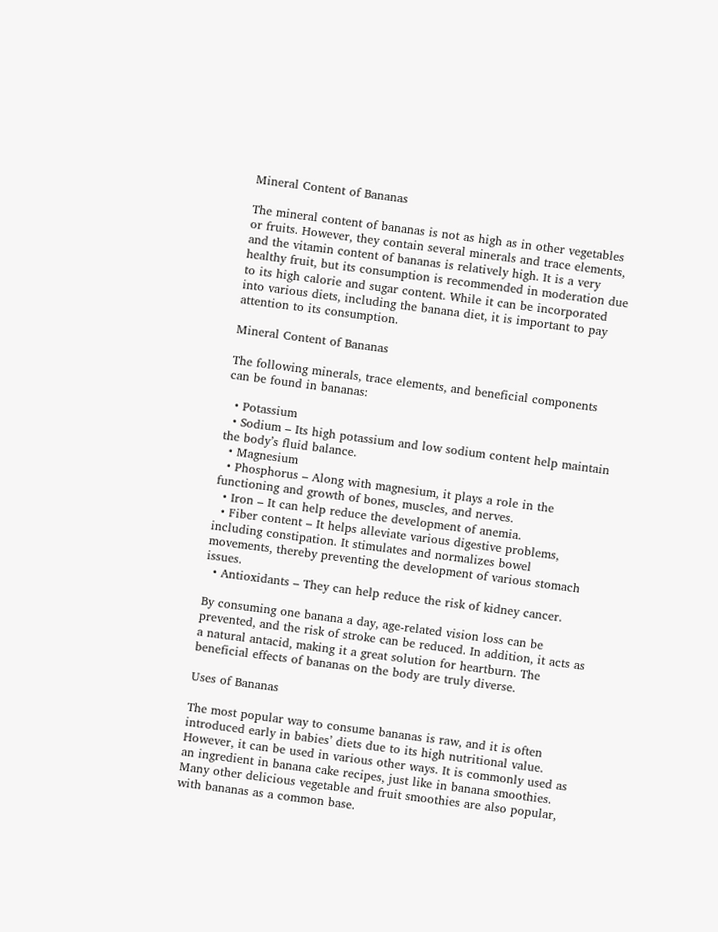Mineral Content of Bananas

The mineral content of bananas is not as high as in other vegetables or fruits. However, they contain several minerals and trace elements, and the vitamin content of bananas is relatively high. It is a very healthy fruit, but its consumption is recommended in moderation due to its high calorie and sugar content. While it can be incorporated into various diets, including the banana diet, it is important to pay attention to its consumption.

Mineral Content of Bananas

The following minerals, trace elements, and beneficial components can be found in bananas:

  • Potassium
  • Sodium – Its high potassium and low sodium content help maintain the body’s fluid balance.
  • Magnesium
  • Phosphorus – Along with magnesium, it plays a role in the functioning and growth of bones, muscles, and nerves.
  • Iron – It can help reduce the development of anemia.
  • Fiber content – It helps alleviate various digestive problems, including constipation. It stimulates and normalizes bowel movements, thereby preventing the development of various stomach issues.
  • Antioxidants – They can help reduce the risk of kidney cancer.

By consuming one banana a day, age-related vision loss can be prevented, and the risk of stroke can be reduced. In addition, it acts as a natural antacid, making it a great solution for heartburn. The beneficial effects of bananas on the body are truly diverse.

Uses of Bananas

The most popular way to consume bananas is raw, and it is often introduced early in babies’ diets due to its high nutritional value. However, it can be used in various other ways. It is commonly used as an ingredient in banana cake recipes, just like in banana smoothies. Many other delicious vegetable and fruit smoothies are also popular, with bananas as a common base.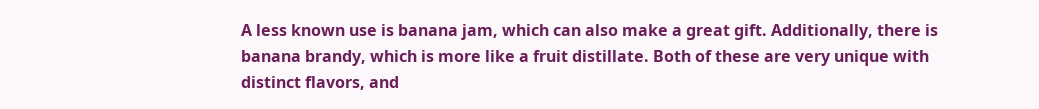A less known use is banana jam, which can also make a great gift. Additionally, there is banana brandy, which is more like a fruit distillate. Both of these are very unique with distinct flavors, and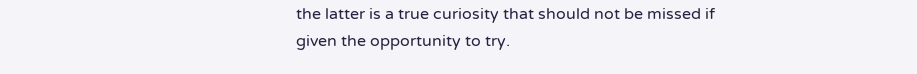the latter is a true curiosity that should not be missed if given the opportunity to try.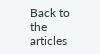Back to the articles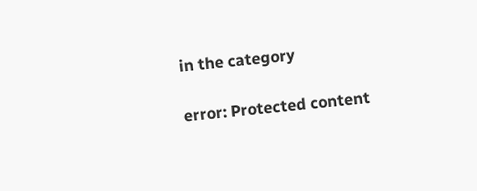in the category

error: Protected content